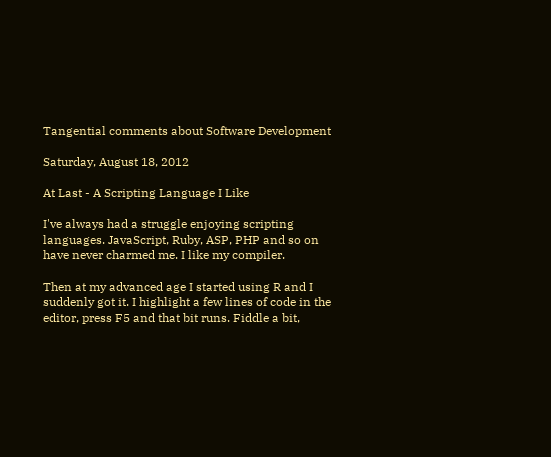Tangential comments about Software Development

Saturday, August 18, 2012

At Last - A Scripting Language I Like

I've always had a struggle enjoying scripting languages. JavaScript, Ruby, ASP, PHP and so on have never charmed me. I like my compiler.

Then at my advanced age I started using R and I suddenly got it. I highlight a few lines of code in the editor, press F5 and that bit runs. Fiddle a bit,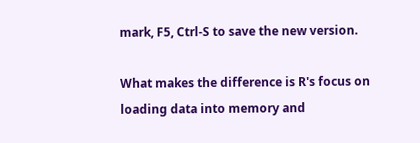mark, F5, Ctrl-S to save the new version.

What makes the difference is R's focus on loading data into memory and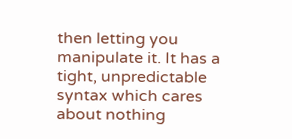then letting you manipulate it. It has a tight, unpredictable syntax which cares about nothing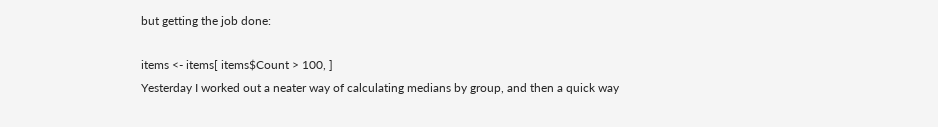but getting the job done:

items <- items[ items$Count > 100, ]
Yesterday I worked out a neater way of calculating medians by group, and then a quick way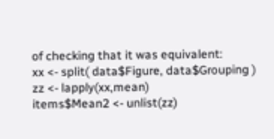of checking that it was equivalent:
xx <- split( data$Figure, data$Grouping )
zz <- lapply(xx,mean)
items$Mean2 <- unlist(zz)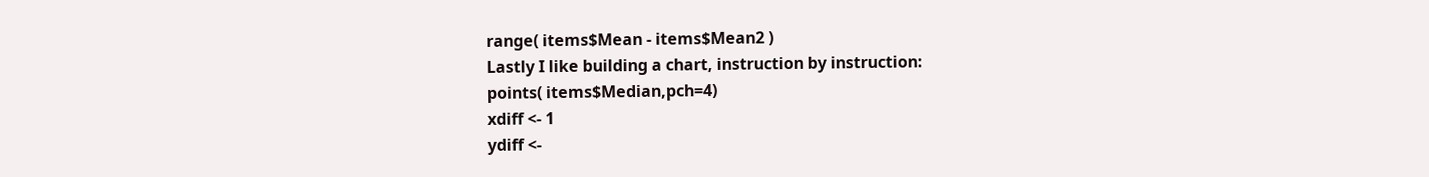range( items$Mean - items$Mean2 )
Lastly I like building a chart, instruction by instruction:
points( items$Median,pch=4)
xdiff <- 1
ydiff <-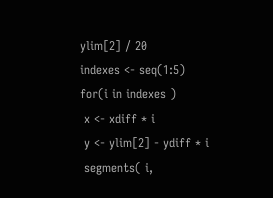ylim[2] / 20
indexes <- seq(1:5)
for(i in indexes )
 x <- xdiff * i
 y <- ylim[2] - ydiff * i
 segments( i,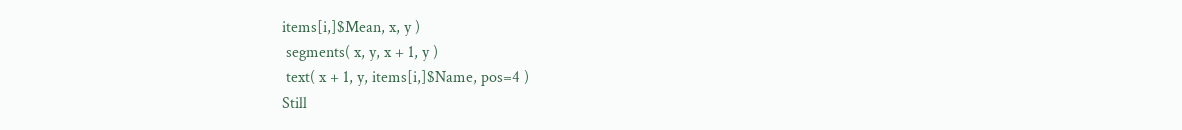items[i,]$Mean, x, y )
 segments( x, y, x + 1, y )
 text( x + 1, y, items[i,]$Name, pos=4 )
Still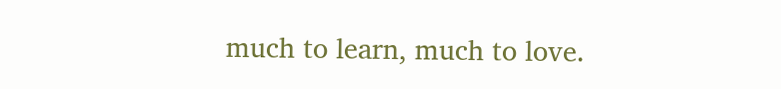much to learn, much to love.